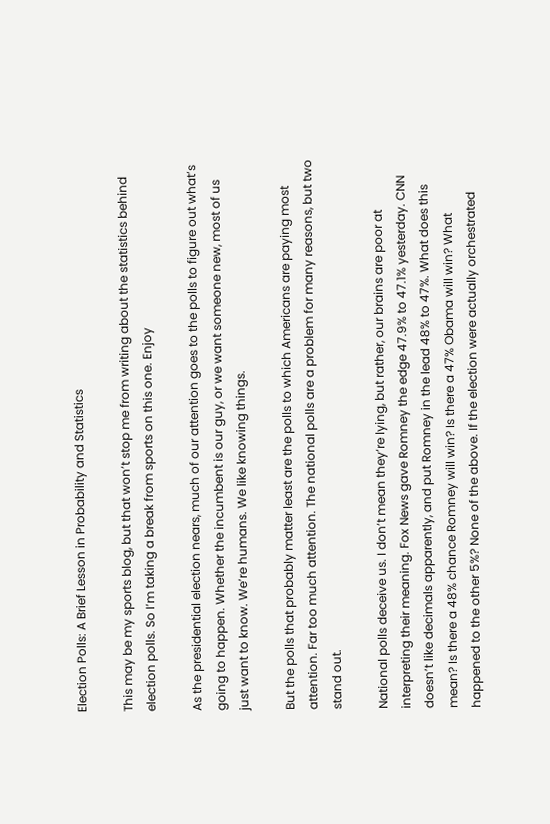Election Polls: A Brief Lesson in Probability and Statistics

This may be my sports blog, but that won’t stop me from writing about the statistics behind election polls. So I’m taking a break from sports on this one. Enjoy

As the presidential election nears, much of our attention goes to the polls to figure out what’s going to happen. Whether the incumbent is our guy, or we want someone new, most of us just want to know. We’re humans. We like knowing things.

But the polls that probably matter least are the polls to which Americans are paying most attention. Far too much attention. The national polls are a problem for many reasons, but two stand out.

National polls deceive us. I don’t mean they’re lying, but rather, our brains are poor at interpreting their meaning. Fox News gave Romney the edge 47.9% to 47.1% yesterday. CNN doesn’t like decimals apparently, and put Romney in the lead 48% to 47%. What does this mean? Is there a 48% chance Romney will win? Is there a 47% Obama will win? What happened to the other 5%? None of the above. If the election were actually orchestrated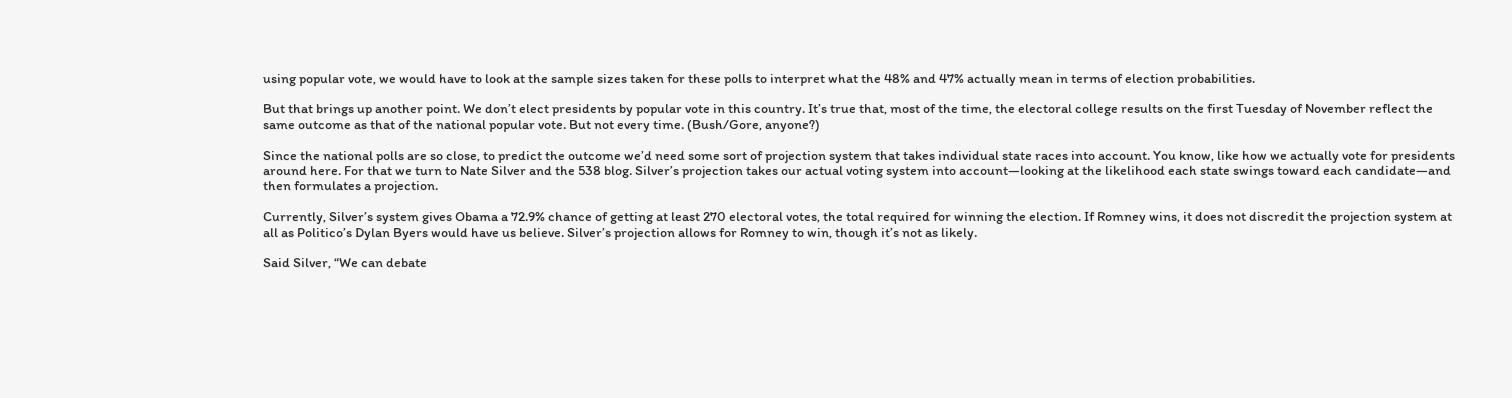using popular vote, we would have to look at the sample sizes taken for these polls to interpret what the 48% and 47% actually mean in terms of election probabilities.

But that brings up another point. We don’t elect presidents by popular vote in this country. It’s true that, most of the time, the electoral college results on the first Tuesday of November reflect the same outcome as that of the national popular vote. But not every time. (Bush/Gore, anyone?)

Since the national polls are so close, to predict the outcome we’d need some sort of projection system that takes individual state races into account. You know, like how we actually vote for presidents around here. For that we turn to Nate Silver and the 538 blog. Silver’s projection takes our actual voting system into account—looking at the likelihood each state swings toward each candidate—and then formulates a projection.

Currently, Silver’s system gives Obama a 72.9% chance of getting at least 270 electoral votes, the total required for winning the election. If Romney wins, it does not discredit the projection system at all as Politico’s Dylan Byers would have us believe. Silver’s projection allows for Romney to win, though it’s not as likely.

Said Silver, “We can debate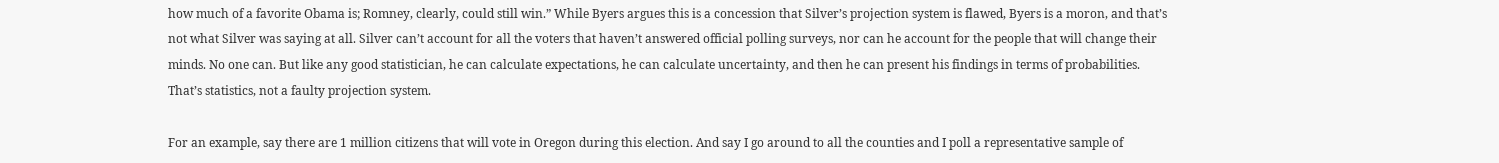how much of a favorite Obama is; Romney, clearly, could still win.” While Byers argues this is a concession that Silver’s projection system is flawed, Byers is a moron, and that’s not what Silver was saying at all. Silver can’t account for all the voters that haven’t answered official polling surveys, nor can he account for the people that will change their minds. No one can. But like any good statistician, he can calculate expectations, he can calculate uncertainty, and then he can present his findings in terms of probabilities. That’s statistics, not a faulty projection system.

For an example, say there are 1 million citizens that will vote in Oregon during this election. And say I go around to all the counties and I poll a representative sample of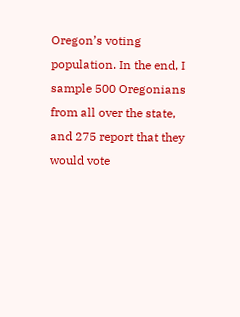Oregon’s voting population. In the end, I sample 500 Oregonians from all over the state, and 275 report that they would vote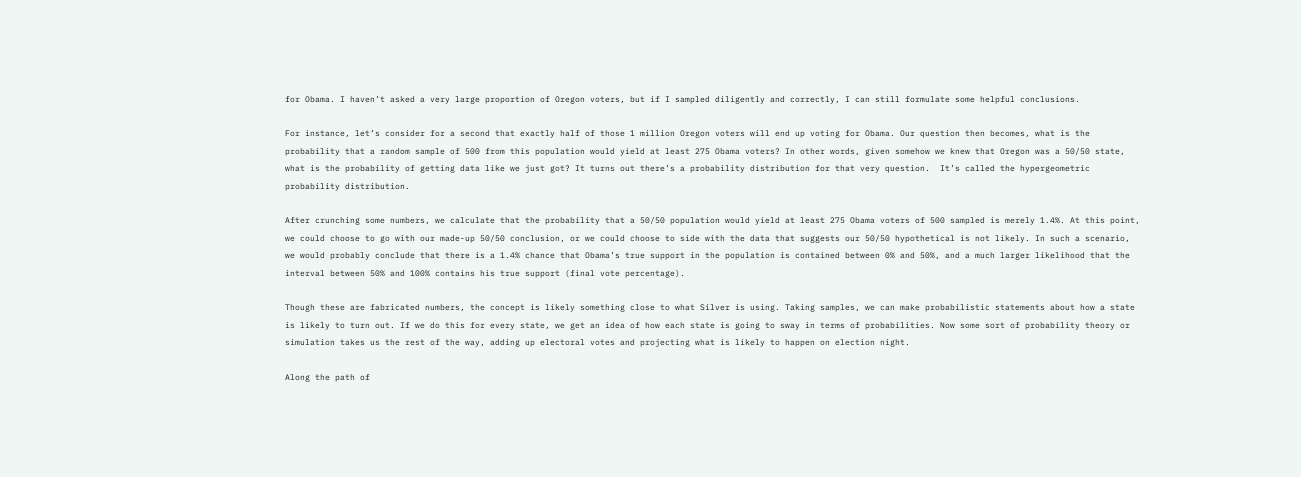for Obama. I haven’t asked a very large proportion of Oregon voters, but if I sampled diligently and correctly, I can still formulate some helpful conclusions.

For instance, let’s consider for a second that exactly half of those 1 million Oregon voters will end up voting for Obama. Our question then becomes, what is the probability that a random sample of 500 from this population would yield at least 275 Obama voters? In other words, given somehow we knew that Oregon was a 50/50 state, what is the probability of getting data like we just got? It turns out there’s a probability distribution for that very question.  It’s called the hypergeometric probability distribution.

After crunching some numbers, we calculate that the probability that a 50/50 population would yield at least 275 Obama voters of 500 sampled is merely 1.4%. At this point, we could choose to go with our made-up 50/50 conclusion, or we could choose to side with the data that suggests our 50/50 hypothetical is not likely. In such a scenario, we would probably conclude that there is a 1.4% chance that Obama’s true support in the population is contained between 0% and 50%, and a much larger likelihood that the interval between 50% and 100% contains his true support (final vote percentage).

Though these are fabricated numbers, the concept is likely something close to what Silver is using. Taking samples, we can make probabilistic statements about how a state is likely to turn out. If we do this for every state, we get an idea of how each state is going to sway in terms of probabilities. Now some sort of probability theory or simulation takes us the rest of the way, adding up electoral votes and projecting what is likely to happen on election night.

Along the path of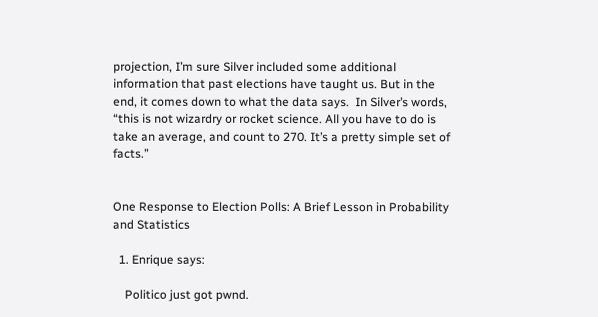projection, I’m sure Silver included some additional information that past elections have taught us. But in the end, it comes down to what the data says.  In Silver’s words, “this is not wizardry or rocket science. All you have to do is take an average, and count to 270. It’s a pretty simple set of facts.”


One Response to Election Polls: A Brief Lesson in Probability and Statistics

  1. Enrique says:

    Politico just got pwnd.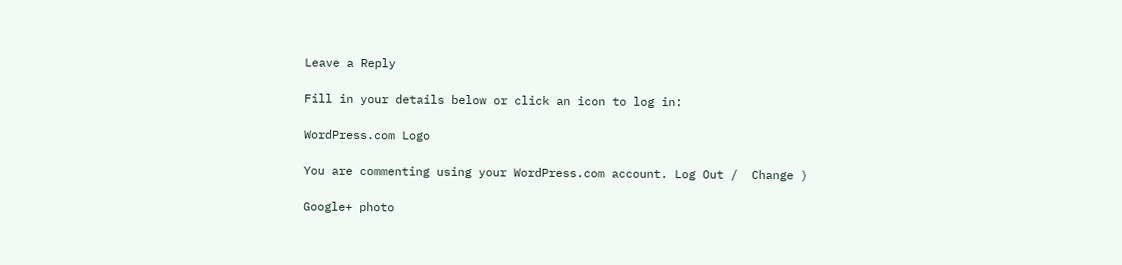Leave a Reply

Fill in your details below or click an icon to log in:

WordPress.com Logo

You are commenting using your WordPress.com account. Log Out /  Change )

Google+ photo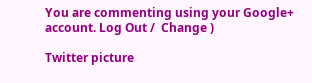You are commenting using your Google+ account. Log Out /  Change )

Twitter picture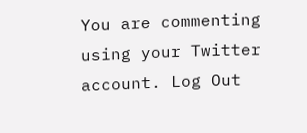You are commenting using your Twitter account. Log Out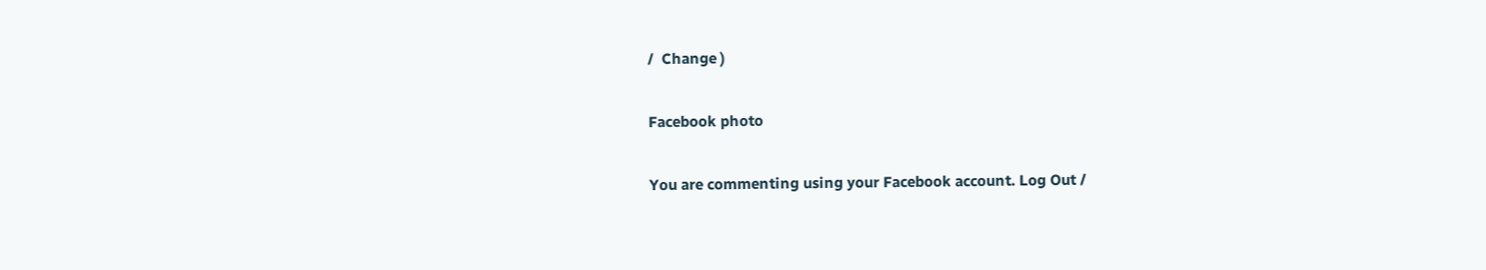/  Change )

Facebook photo

You are commenting using your Facebook account. Log Out /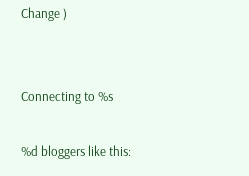Change )


Connecting to %s

%d bloggers like this: